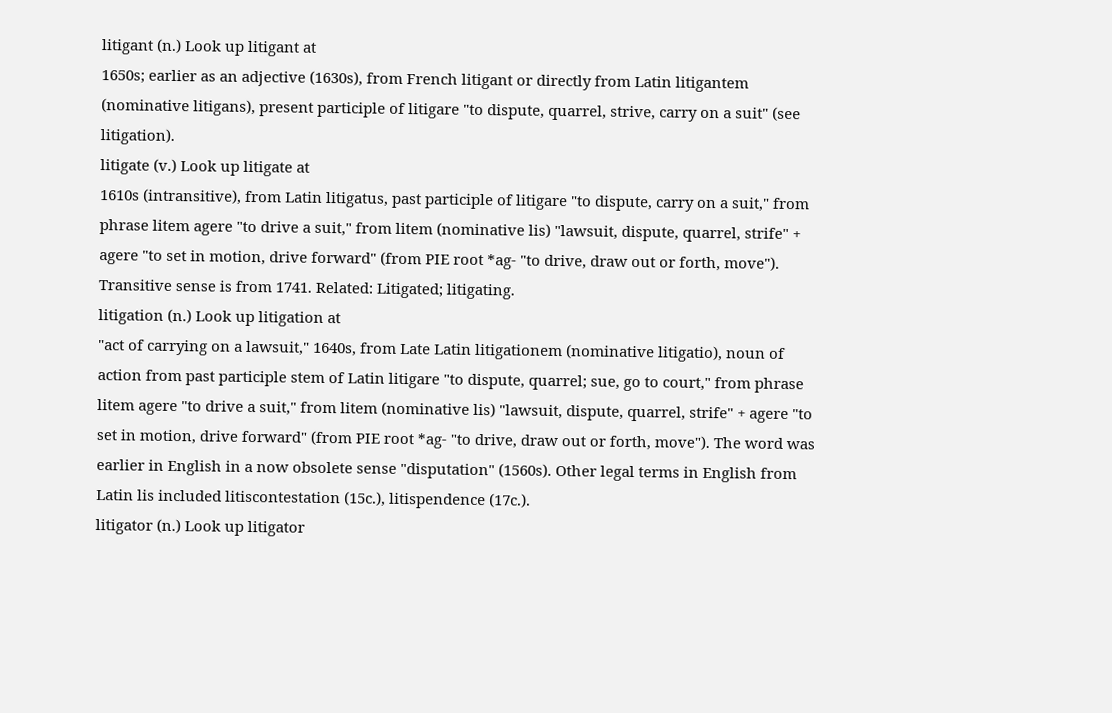litigant (n.) Look up litigant at
1650s; earlier as an adjective (1630s), from French litigant or directly from Latin litigantem (nominative litigans), present participle of litigare "to dispute, quarrel, strive, carry on a suit" (see litigation).
litigate (v.) Look up litigate at
1610s (intransitive), from Latin litigatus, past participle of litigare "to dispute, carry on a suit," from phrase litem agere "to drive a suit," from litem (nominative lis) "lawsuit, dispute, quarrel, strife" + agere "to set in motion, drive forward" (from PIE root *ag- "to drive, draw out or forth, move"). Transitive sense is from 1741. Related: Litigated; litigating.
litigation (n.) Look up litigation at
"act of carrying on a lawsuit," 1640s, from Late Latin litigationem (nominative litigatio), noun of action from past participle stem of Latin litigare "to dispute, quarrel; sue, go to court," from phrase litem agere "to drive a suit," from litem (nominative lis) "lawsuit, dispute, quarrel, strife" + agere "to set in motion, drive forward" (from PIE root *ag- "to drive, draw out or forth, move"). The word was earlier in English in a now obsolete sense "disputation" (1560s). Other legal terms in English from Latin lis included litiscontestation (15c.), litispendence (17c.).
litigator (n.) Look up litigator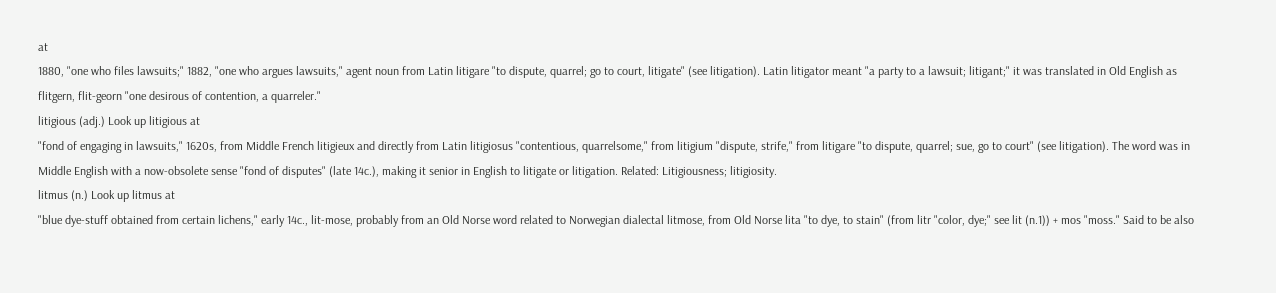at
1880, "one who files lawsuits;" 1882, "one who argues lawsuits," agent noun from Latin litigare "to dispute, quarrel; go to court, litigate" (see litigation). Latin litigator meant "a party to a lawsuit; litigant;" it was translated in Old English as flitgern, flit-georn "one desirous of contention, a quarreler."
litigious (adj.) Look up litigious at
"fond of engaging in lawsuits," 1620s, from Middle French litigieux and directly from Latin litigiosus "contentious, quarrelsome," from litigium "dispute, strife," from litigare "to dispute, quarrel; sue, go to court" (see litigation). The word was in Middle English with a now-obsolete sense "fond of disputes" (late 14c.), making it senior in English to litigate or litigation. Related: Litigiousness; litigiosity.
litmus (n.) Look up litmus at
"blue dye-stuff obtained from certain lichens," early 14c., lit-mose, probably from an Old Norse word related to Norwegian dialectal litmose, from Old Norse lita "to dye, to stain" (from litr "color, dye;" see lit (n.1)) + mos "moss." Said to be also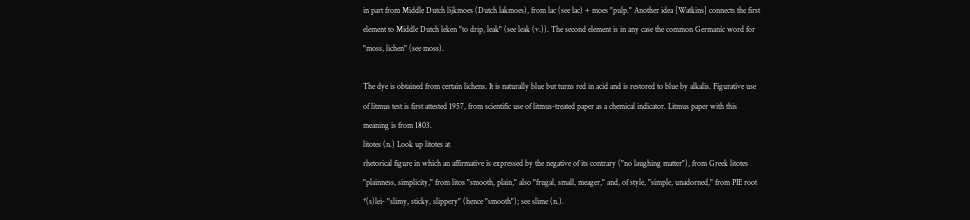in part from Middle Dutch lijkmoes (Dutch lakmoes), from lac (see lac) + moes "pulp." Another idea [Watkins] connects the first element to Middle Dutch leken "to drip, leak" (see leak (v.)). The second element is in any case the common Germanic word for "moss, lichen" (see moss).

The dye is obtained from certain lichens. It is naturally blue but turns red in acid and is restored to blue by alkalis. Figurative use of litmus test is first attested 1957, from scientific use of litmus-treated paper as a chemical indicator. Litmus paper with this meaning is from 1803.
litotes (n.) Look up litotes at
rhetorical figure in which an affirmative is expressed by the negative of its contrary ("no laughing matter"), from Greek litotes "plainness, simplicity," from litos "smooth, plain," also "frugal, small, meager," and, of style, "simple, unadorned," from PIE root *(s)lei- "slimy, sticky, slippery" (hence "smooth"); see slime (n.).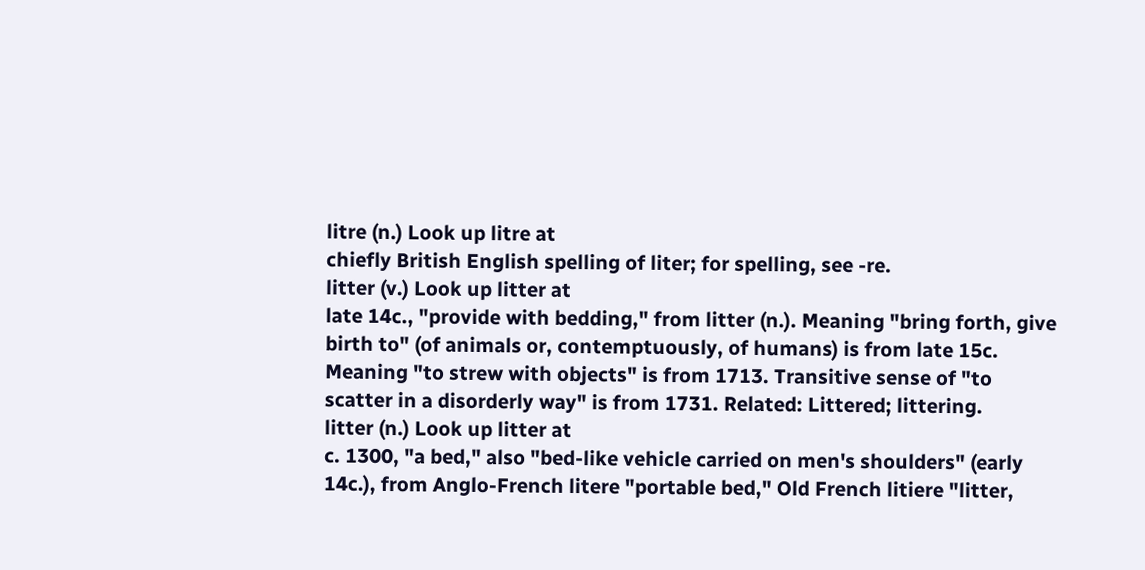litre (n.) Look up litre at
chiefly British English spelling of liter; for spelling, see -re.
litter (v.) Look up litter at
late 14c., "provide with bedding," from litter (n.). Meaning "bring forth, give birth to" (of animals or, contemptuously, of humans) is from late 15c. Meaning "to strew with objects" is from 1713. Transitive sense of "to scatter in a disorderly way" is from 1731. Related: Littered; littering.
litter (n.) Look up litter at
c. 1300, "a bed," also "bed-like vehicle carried on men's shoulders" (early 14c.), from Anglo-French litere "portable bed," Old French litiere "litter,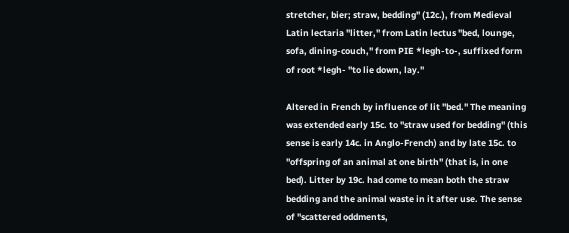stretcher, bier; straw, bedding" (12c.), from Medieval Latin lectaria "litter," from Latin lectus "bed, lounge, sofa, dining-couch," from PIE *legh-to-, suffixed form of root *legh- "to lie down, lay."

Altered in French by influence of lit "bed." The meaning was extended early 15c. to "straw used for bedding" (this sense is early 14c. in Anglo-French) and by late 15c. to "offspring of an animal at one birth" (that is, in one bed). Litter by 19c. had come to mean both the straw bedding and the animal waste in it after use. The sense of "scattered oddments,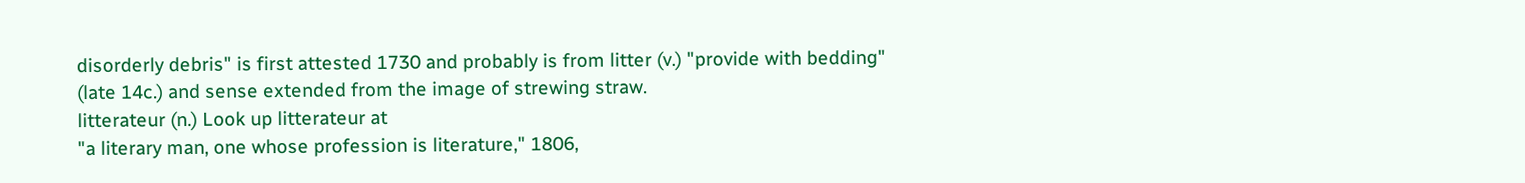disorderly debris" is first attested 1730 and probably is from litter (v.) "provide with bedding" (late 14c.) and sense extended from the image of strewing straw.
litterateur (n.) Look up litterateur at
"a literary man, one whose profession is literature," 1806,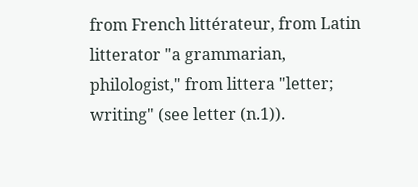from French littérateur, from Latin litterator "a grammarian, philologist," from littera "letter; writing" (see letter (n.1)).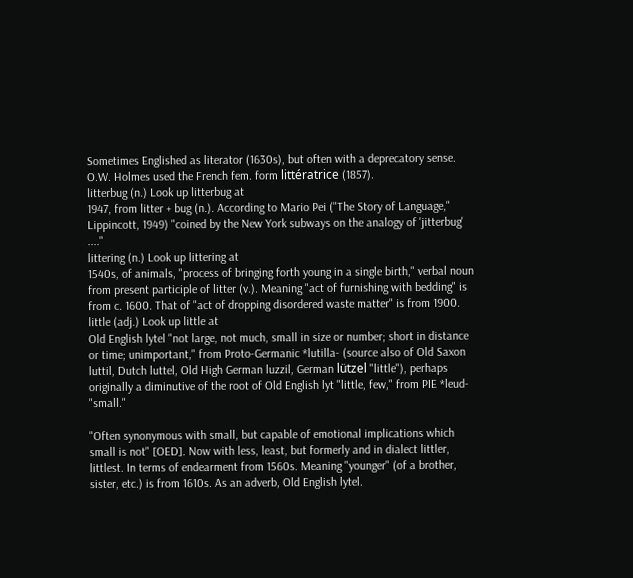Sometimes Englished as literator (1630s), but often with a deprecatory sense. O.W. Holmes used the French fem. form littératrice (1857).
litterbug (n.) Look up litterbug at
1947, from litter + bug (n.). According to Mario Pei ("The Story of Language," Lippincott, 1949) "coined by the New York subways on the analogy of 'jitterbug' ...."
littering (n.) Look up littering at
1540s, of animals, "process of bringing forth young in a single birth," verbal noun from present participle of litter (v.). Meaning "act of furnishing with bedding" is from c. 1600. That of "act of dropping disordered waste matter" is from 1900.
little (adj.) Look up little at
Old English lytel "not large, not much, small in size or number; short in distance or time; unimportant," from Proto-Germanic *lutilla- (source also of Old Saxon luttil, Dutch luttel, Old High German luzzil, German lützel "little"), perhaps originally a diminutive of the root of Old English lyt "little, few," from PIE *leud- "small."

"Often synonymous with small, but capable of emotional implications which small is not" [OED]. Now with less, least, but formerly and in dialect littler, littlest. In terms of endearment from 1560s. Meaning "younger" (of a brother, sister, etc.) is from 1610s. As an adverb, Old English lytel.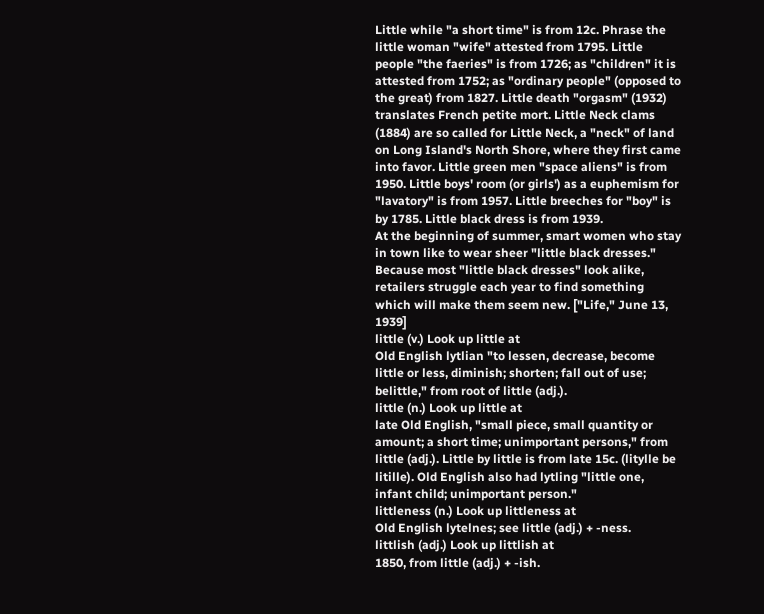Little while "a short time" is from 12c. Phrase the little woman "wife" attested from 1795. Little people "the faeries" is from 1726; as "children" it is attested from 1752; as "ordinary people" (opposed to the great) from 1827. Little death "orgasm" (1932) translates French petite mort. Little Neck clams (1884) are so called for Little Neck, a "neck" of land on Long Island's North Shore, where they first came into favor. Little green men "space aliens" is from 1950. Little boys' room (or girls') as a euphemism for "lavatory" is from 1957. Little breeches for "boy" is by 1785. Little black dress is from 1939.
At the beginning of summer, smart women who stay in town like to wear sheer "little black dresses." Because most "little black dresses" look alike, retailers struggle each year to find something which will make them seem new. ["Life," June 13, 1939]
little (v.) Look up little at
Old English lytlian "to lessen, decrease, become little or less, diminish; shorten; fall out of use; belittle," from root of little (adj.).
little (n.) Look up little at
late Old English, "small piece, small quantity or amount; a short time; unimportant persons," from little (adj.). Little by little is from late 15c. (litylle be litille). Old English also had lytling "little one, infant child; unimportant person."
littleness (n.) Look up littleness at
Old English lytelnes; see little (adj.) + -ness.
littlish (adj.) Look up littlish at
1850, from little (adj.) + -ish.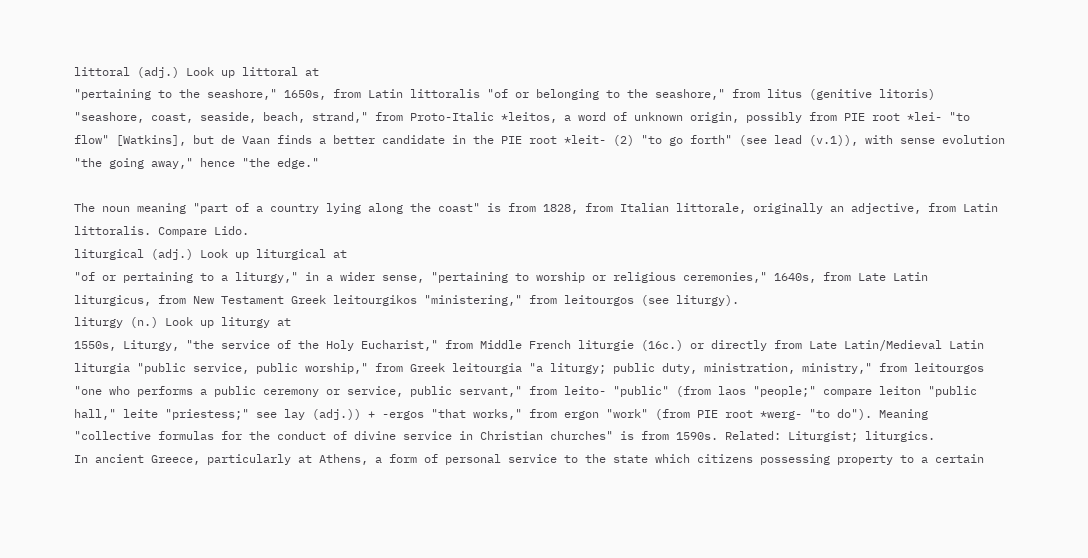littoral (adj.) Look up littoral at
"pertaining to the seashore," 1650s, from Latin littoralis "of or belonging to the seashore," from litus (genitive litoris) "seashore, coast, seaside, beach, strand," from Proto-Italic *leitos, a word of unknown origin, possibly from PIE root *lei- "to flow" [Watkins], but de Vaan finds a better candidate in the PIE root *leit- (2) "to go forth" (see lead (v.1)), with sense evolution "the going away," hence "the edge."

The noun meaning "part of a country lying along the coast" is from 1828, from Italian littorale, originally an adjective, from Latin littoralis. Compare Lido.
liturgical (adj.) Look up liturgical at
"of or pertaining to a liturgy," in a wider sense, "pertaining to worship or religious ceremonies," 1640s, from Late Latin liturgicus, from New Testament Greek leitourgikos "ministering," from leitourgos (see liturgy).
liturgy (n.) Look up liturgy at
1550s, Liturgy, "the service of the Holy Eucharist," from Middle French liturgie (16c.) or directly from Late Latin/Medieval Latin liturgia "public service, public worship," from Greek leitourgia "a liturgy; public duty, ministration, ministry," from leitourgos "one who performs a public ceremony or service, public servant," from leito- "public" (from laos "people;" compare leiton "public hall," leite "priestess;" see lay (adj.)) + -ergos "that works," from ergon "work" (from PIE root *werg- "to do"). Meaning "collective formulas for the conduct of divine service in Christian churches" is from 1590s. Related: Liturgist; liturgics.
In ancient Greece, particularly at Athens, a form of personal service to the state which citizens possessing property to a certain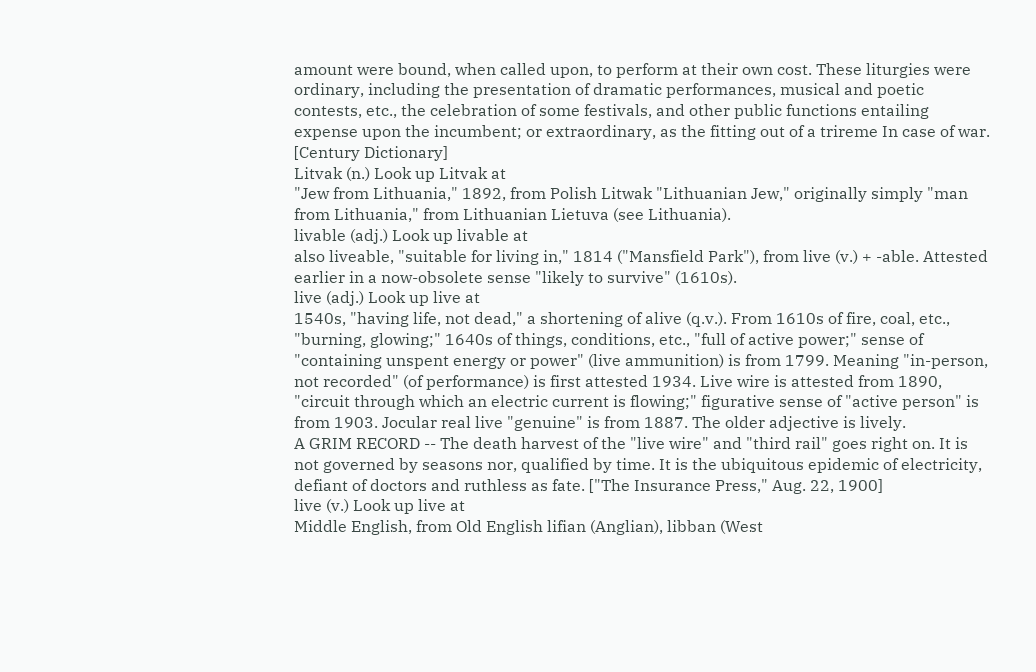amount were bound, when called upon, to perform at their own cost. These liturgies were ordinary, including the presentation of dramatic performances, musical and poetic contests, etc., the celebration of some festivals, and other public functions entailing expense upon the incumbent; or extraordinary, as the fitting out of a trireme In case of war. [Century Dictionary]
Litvak (n.) Look up Litvak at
"Jew from Lithuania," 1892, from Polish Litwak "Lithuanian Jew," originally simply "man from Lithuania," from Lithuanian Lietuva (see Lithuania).
livable (adj.) Look up livable at
also liveable, "suitable for living in," 1814 ("Mansfield Park"), from live (v.) + -able. Attested earlier in a now-obsolete sense "likely to survive" (1610s).
live (adj.) Look up live at
1540s, "having life, not dead," a shortening of alive (q.v.). From 1610s of fire, coal, etc., "burning, glowing;" 1640s of things, conditions, etc., "full of active power;" sense of "containing unspent energy or power" (live ammunition) is from 1799. Meaning "in-person, not recorded" (of performance) is first attested 1934. Live wire is attested from 1890, "circuit through which an electric current is flowing;" figurative sense of "active person" is from 1903. Jocular real live "genuine" is from 1887. The older adjective is lively.
A GRIM RECORD -- The death harvest of the "live wire" and "third rail" goes right on. It is not governed by seasons nor, qualified by time. It is the ubiquitous epidemic of electricity, defiant of doctors and ruthless as fate. ["The Insurance Press," Aug. 22, 1900]
live (v.) Look up live at
Middle English, from Old English lifian (Anglian), libban (West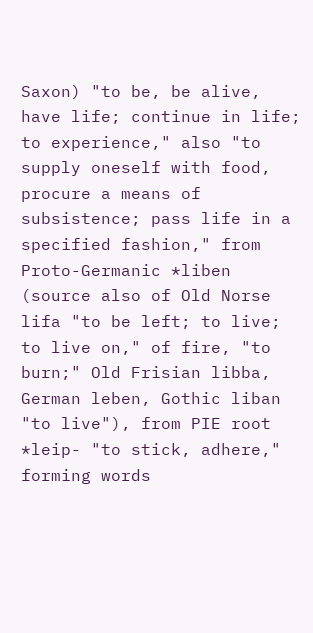Saxon) "to be, be alive, have life; continue in life; to experience," also "to supply oneself with food, procure a means of subsistence; pass life in a specified fashion," from Proto-Germanic *liben (source also of Old Norse lifa "to be left; to live; to live on," of fire, "to burn;" Old Frisian libba, German leben, Gothic liban "to live"), from PIE root *leip- "to stick, adhere," forming words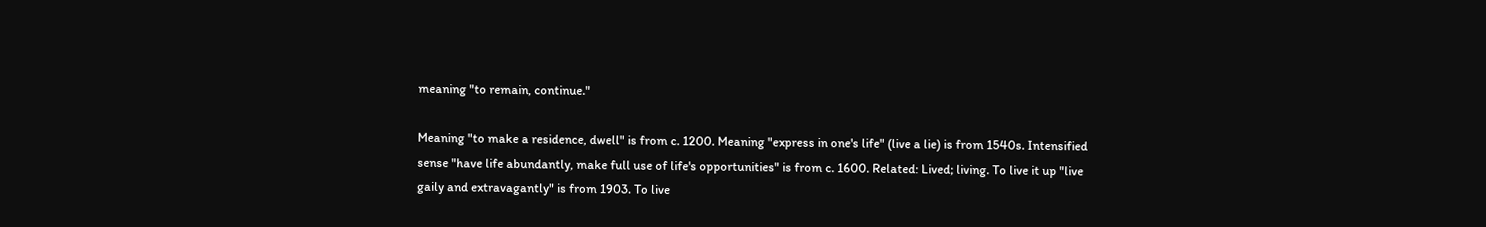meaning "to remain, continue."

Meaning "to make a residence, dwell" is from c. 1200. Meaning "express in one's life" (live a lie) is from 1540s. Intensified sense "have life abundantly, make full use of life's opportunities" is from c. 1600. Related: Lived; living. To live it up "live gaily and extravagantly" is from 1903. To live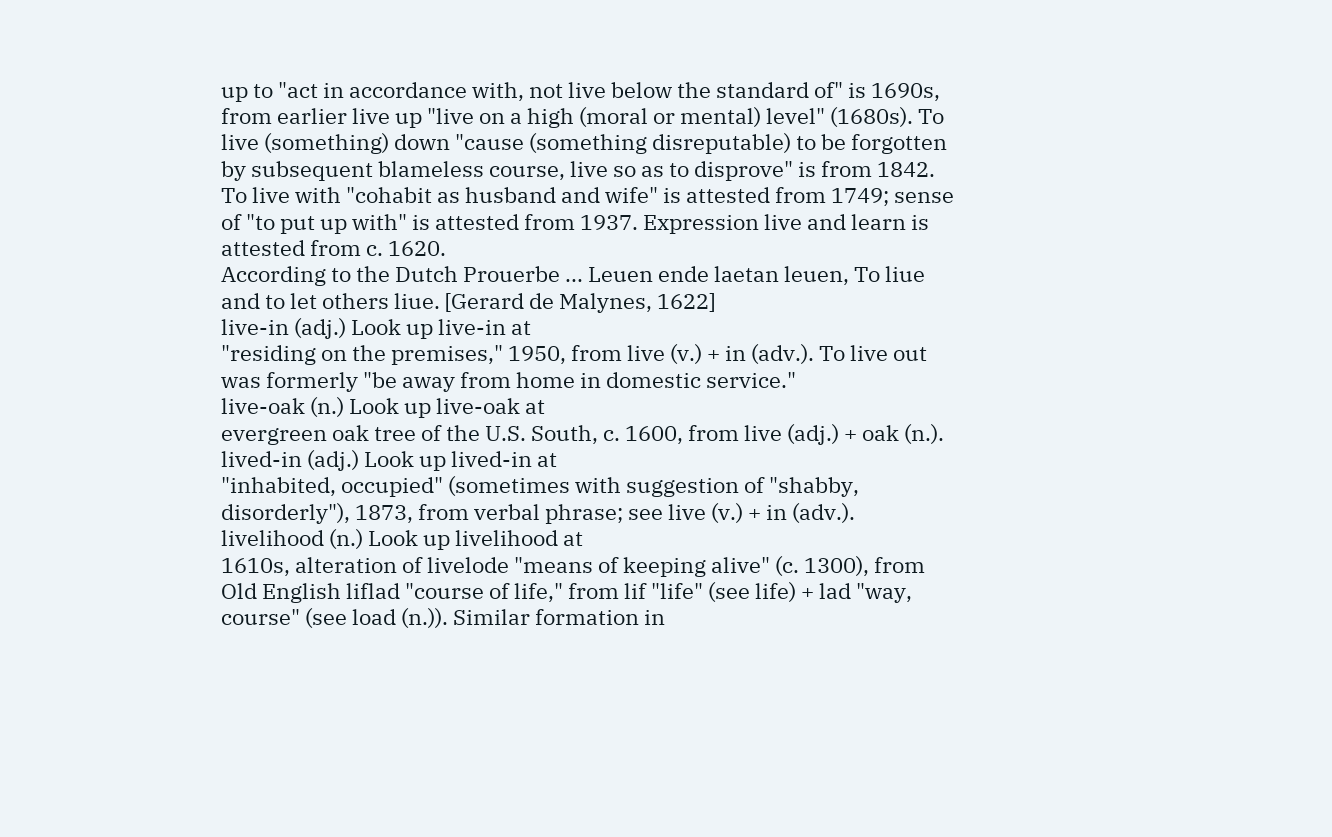up to "act in accordance with, not live below the standard of" is 1690s, from earlier live up "live on a high (moral or mental) level" (1680s). To live (something) down "cause (something disreputable) to be forgotten by subsequent blameless course, live so as to disprove" is from 1842. To live with "cohabit as husband and wife" is attested from 1749; sense of "to put up with" is attested from 1937. Expression live and learn is attested from c. 1620.
According to the Dutch Prouerbe ... Leuen ende laetan leuen, To liue and to let others liue. [Gerard de Malynes, 1622]
live-in (adj.) Look up live-in at
"residing on the premises," 1950, from live (v.) + in (adv.). To live out was formerly "be away from home in domestic service."
live-oak (n.) Look up live-oak at
evergreen oak tree of the U.S. South, c. 1600, from live (adj.) + oak (n.).
lived-in (adj.) Look up lived-in at
"inhabited, occupied" (sometimes with suggestion of "shabby, disorderly"), 1873, from verbal phrase; see live (v.) + in (adv.).
livelihood (n.) Look up livelihood at
1610s, alteration of livelode "means of keeping alive" (c. 1300), from Old English liflad "course of life," from lif "life" (see life) + lad "way, course" (see load (n.)). Similar formation in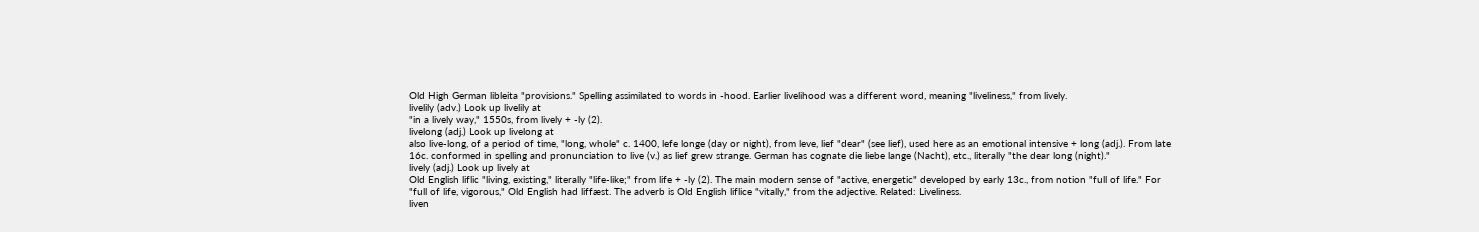Old High German libleita "provisions." Spelling assimilated to words in -hood. Earlier livelihood was a different word, meaning "liveliness," from lively.
livelily (adv.) Look up livelily at
"in a lively way," 1550s, from lively + -ly (2).
livelong (adj.) Look up livelong at
also live-long, of a period of time, "long, whole" c. 1400, lefe longe (day or night), from leve, lief "dear" (see lief), used here as an emotional intensive + long (adj.). From late 16c. conformed in spelling and pronunciation to live (v.) as lief grew strange. German has cognate die liebe lange (Nacht), etc., literally "the dear long (night)."
lively (adj.) Look up lively at
Old English liflic "living, existing," literally "life-like;" from life + -ly (2). The main modern sense of "active, energetic" developed by early 13c., from notion "full of life." For "full of life, vigorous," Old English had liffæst. The adverb is Old English liflice "vitally," from the adjective. Related: Liveliness.
liven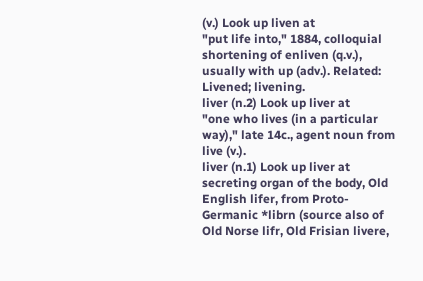(v.) Look up liven at
"put life into," 1884, colloquial shortening of enliven (q.v.), usually with up (adv.). Related: Livened; livening.
liver (n.2) Look up liver at
"one who lives (in a particular way)," late 14c., agent noun from live (v.).
liver (n.1) Look up liver at
secreting organ of the body, Old English lifer, from Proto-Germanic *librn (source also of Old Norse lifr, Old Frisian livere,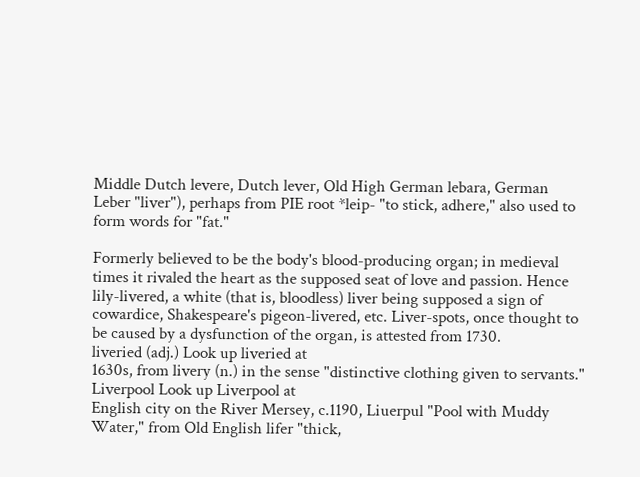Middle Dutch levere, Dutch lever, Old High German lebara, German Leber "liver"), perhaps from PIE root *leip- "to stick, adhere," also used to form words for "fat."

Formerly believed to be the body's blood-producing organ; in medieval times it rivaled the heart as the supposed seat of love and passion. Hence lily-livered, a white (that is, bloodless) liver being supposed a sign of cowardice, Shakespeare's pigeon-livered, etc. Liver-spots, once thought to be caused by a dysfunction of the organ, is attested from 1730.
liveried (adj.) Look up liveried at
1630s, from livery (n.) in the sense "distinctive clothing given to servants."
Liverpool Look up Liverpool at
English city on the River Mersey, c.1190, Liuerpul "Pool with Muddy Water," from Old English lifer "thick,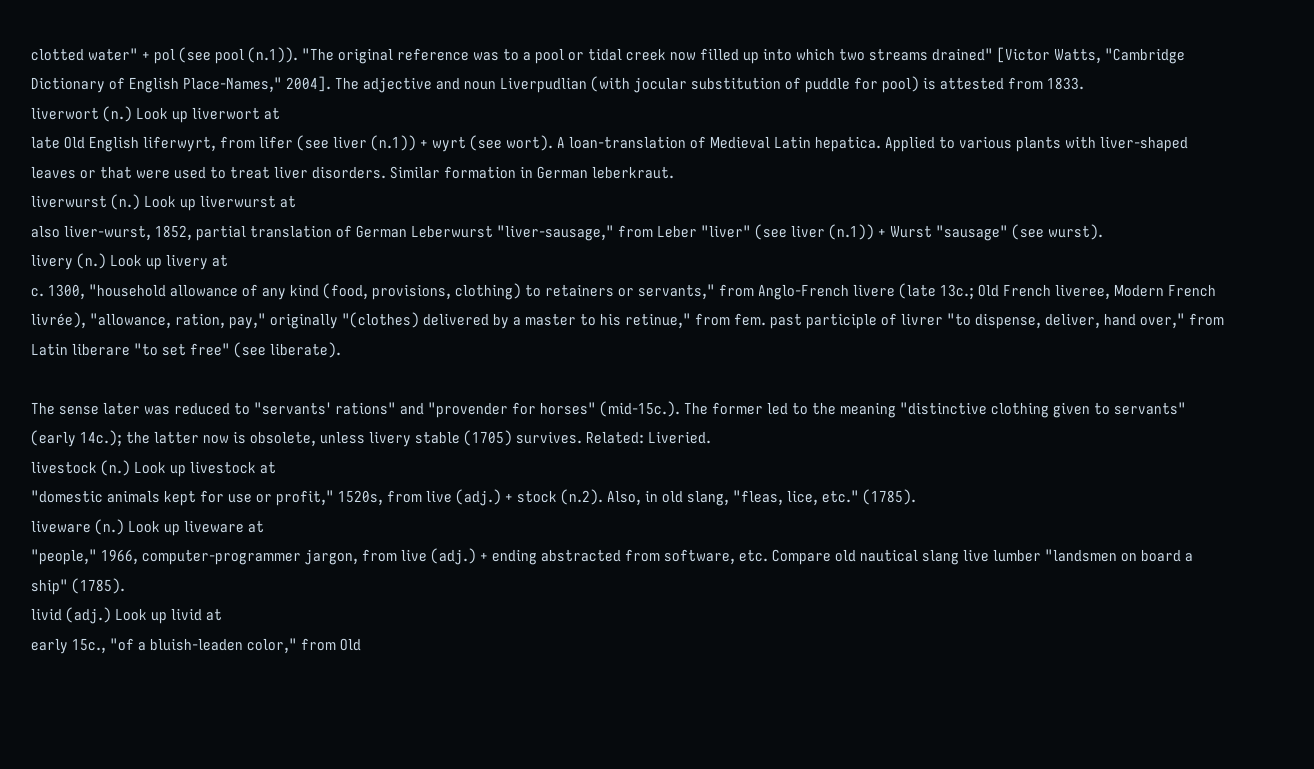clotted water" + pol (see pool (n.1)). "The original reference was to a pool or tidal creek now filled up into which two streams drained" [Victor Watts, "Cambridge Dictionary of English Place-Names," 2004]. The adjective and noun Liverpudlian (with jocular substitution of puddle for pool) is attested from 1833.
liverwort (n.) Look up liverwort at
late Old English liferwyrt, from lifer (see liver (n.1)) + wyrt (see wort). A loan-translation of Medieval Latin hepatica. Applied to various plants with liver-shaped leaves or that were used to treat liver disorders. Similar formation in German leberkraut.
liverwurst (n.) Look up liverwurst at
also liver-wurst, 1852, partial translation of German Leberwurst "liver-sausage," from Leber "liver" (see liver (n.1)) + Wurst "sausage" (see wurst).
livery (n.) Look up livery at
c. 1300, "household allowance of any kind (food, provisions, clothing) to retainers or servants," from Anglo-French livere (late 13c.; Old French liveree, Modern French livrée), "allowance, ration, pay," originally "(clothes) delivered by a master to his retinue," from fem. past participle of livrer "to dispense, deliver, hand over," from Latin liberare "to set free" (see liberate).

The sense later was reduced to "servants' rations" and "provender for horses" (mid-15c.). The former led to the meaning "distinctive clothing given to servants" (early 14c.); the latter now is obsolete, unless livery stable (1705) survives. Related: Liveried.
livestock (n.) Look up livestock at
"domestic animals kept for use or profit," 1520s, from live (adj.) + stock (n.2). Also, in old slang, "fleas, lice, etc." (1785).
liveware (n.) Look up liveware at
"people," 1966, computer-programmer jargon, from live (adj.) + ending abstracted from software, etc. Compare old nautical slang live lumber "landsmen on board a ship" (1785).
livid (adj.) Look up livid at
early 15c., "of a bluish-leaden color," from Old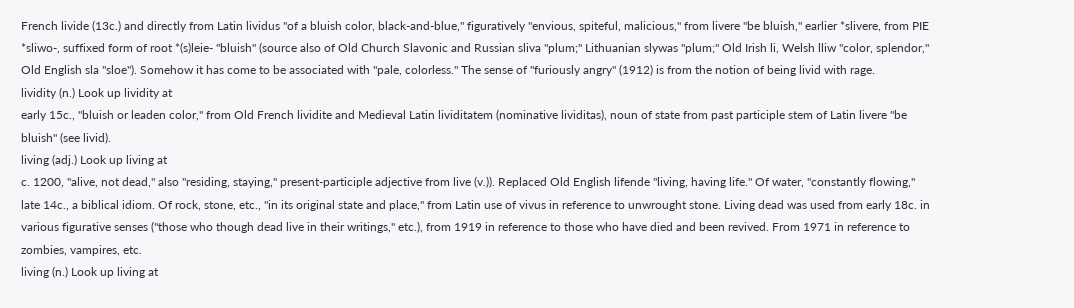French livide (13c.) and directly from Latin lividus "of a bluish color, black-and-blue," figuratively "envious, spiteful, malicious," from livere "be bluish," earlier *slivere, from PIE *sliwo-, suffixed form of root *(s)leie- "bluish" (source also of Old Church Slavonic and Russian sliva "plum;" Lithuanian slywas "plum;" Old Irish li, Welsh lliw "color, splendor," Old English sla "sloe"). Somehow it has come to be associated with "pale, colorless." The sense of "furiously angry" (1912) is from the notion of being livid with rage.
lividity (n.) Look up lividity at
early 15c., "bluish or leaden color," from Old French lividite and Medieval Latin lividitatem (nominative lividitas), noun of state from past participle stem of Latin livere "be bluish" (see livid).
living (adj.) Look up living at
c. 1200, "alive, not dead," also "residing, staying," present-participle adjective from live (v.)). Replaced Old English lifende "living, having life." Of water, "constantly flowing," late 14c., a biblical idiom. Of rock, stone, etc., "in its original state and place," from Latin use of vivus in reference to unwrought stone. Living dead was used from early 18c. in various figurative senses ("those who though dead live in their writings," etc.), from 1919 in reference to those who have died and been revived. From 1971 in reference to zombies, vampires, etc.
living (n.) Look up living at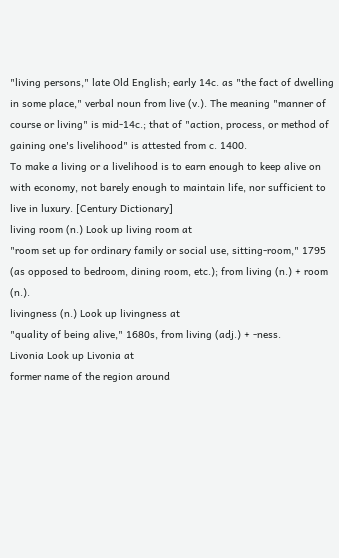"living persons," late Old English; early 14c. as "the fact of dwelling in some place," verbal noun from live (v.). The meaning "manner of course or living" is mid-14c.; that of "action, process, or method of gaining one's livelihood" is attested from c. 1400.
To make a living or a livelihood is to earn enough to keep alive on with economy, not barely enough to maintain life, nor sufficient to live in luxury. [Century Dictionary]
living room (n.) Look up living room at
"room set up for ordinary family or social use, sitting-room," 1795 (as opposed to bedroom, dining room, etc.); from living (n.) + room (n.).
livingness (n.) Look up livingness at
"quality of being alive," 1680s, from living (adj.) + -ness.
Livonia Look up Livonia at
former name of the region around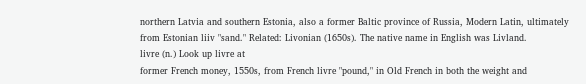northern Latvia and southern Estonia, also a former Baltic province of Russia, Modern Latin, ultimately from Estonian liiv "sand." Related: Livonian (1650s). The native name in English was Livland.
livre (n.) Look up livre at
former French money, 1550s, from French livre "pound," in Old French in both the weight and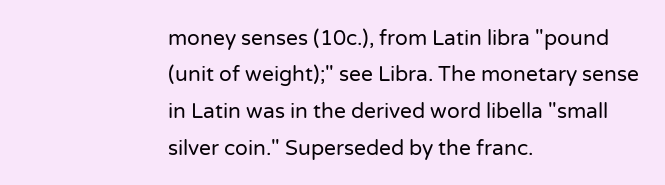money senses (10c.), from Latin libra "pound (unit of weight);" see Libra. The monetary sense in Latin was in the derived word libella "small silver coin." Superseded by the franc.